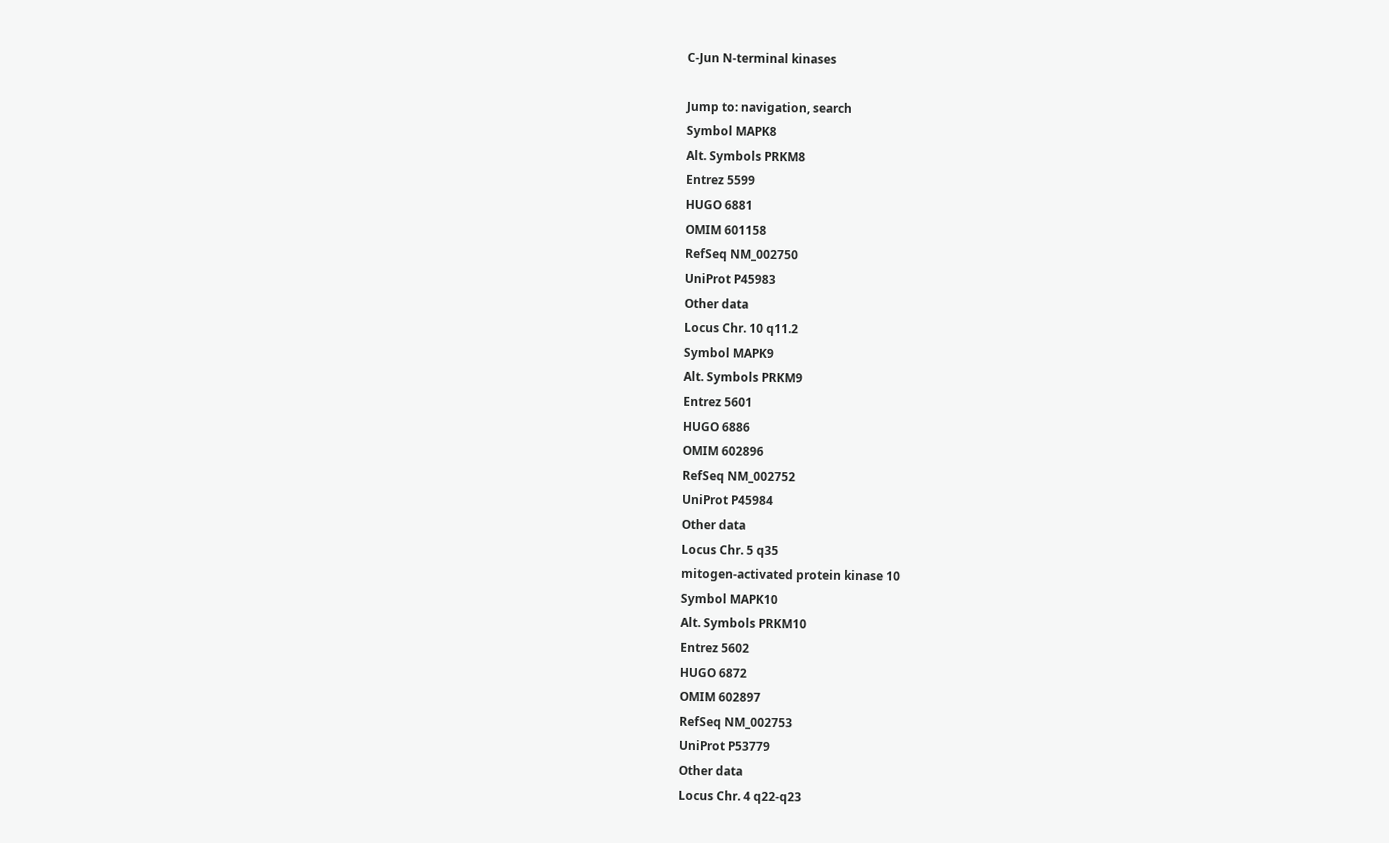C-Jun N-terminal kinases

Jump to: navigation, search
Symbol MAPK8
Alt. Symbols PRKM8
Entrez 5599
HUGO 6881
OMIM 601158
RefSeq NM_002750
UniProt P45983
Other data
Locus Chr. 10 q11.2
Symbol MAPK9
Alt. Symbols PRKM9
Entrez 5601
HUGO 6886
OMIM 602896
RefSeq NM_002752
UniProt P45984
Other data
Locus Chr. 5 q35
mitogen-activated protein kinase 10
Symbol MAPK10
Alt. Symbols PRKM10
Entrez 5602
HUGO 6872
OMIM 602897
RefSeq NM_002753
UniProt P53779
Other data
Locus Chr. 4 q22-q23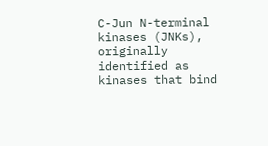C-Jun N-terminal kinases (JNKs), originally identified as kinases that bind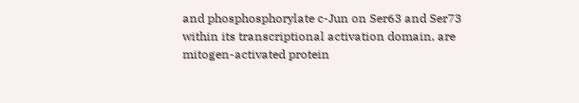and phosphosphorylate c-Jun on Ser63 and Ser73 within its transcriptional activation domain, are mitogen-activated protein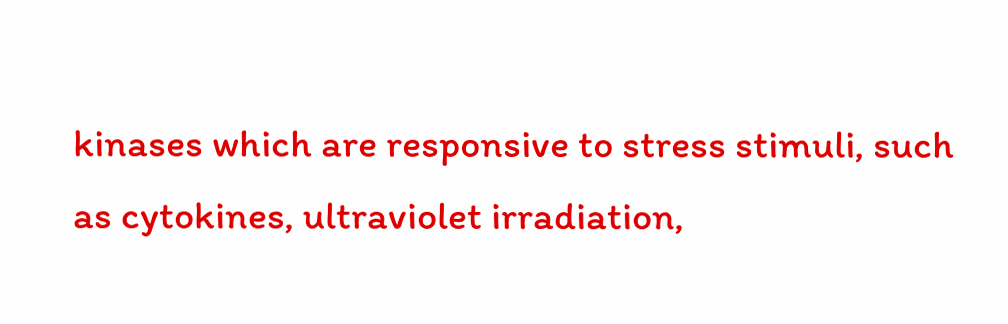kinases which are responsive to stress stimuli, such as cytokines, ultraviolet irradiation,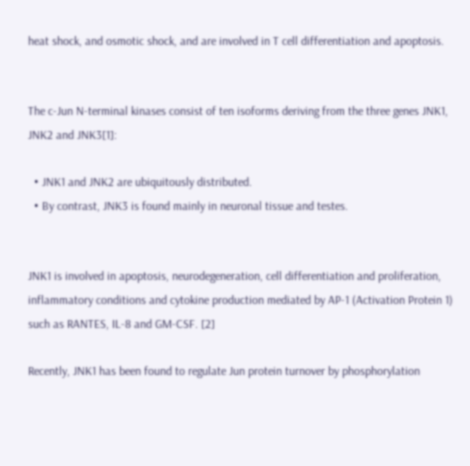heat shock, and osmotic shock, and are involved in T cell differentiation and apoptosis.


The c-Jun N-terminal kinases consist of ten isoforms deriving from the three genes JNK1, JNK2 and JNK3[1]:

  • JNK1 and JNK2 are ubiquitously distributed.
  • By contrast, JNK3 is found mainly in neuronal tissue and testes.


JNK1 is involved in apoptosis, neurodegeneration, cell differentiation and proliferation, inflammatory conditions and cytokine production mediated by AP-1 (Activation Protein 1) such as RANTES, IL-8 and GM-CSF. [2]

Recently, JNK1 has been found to regulate Jun protein turnover by phosphorylation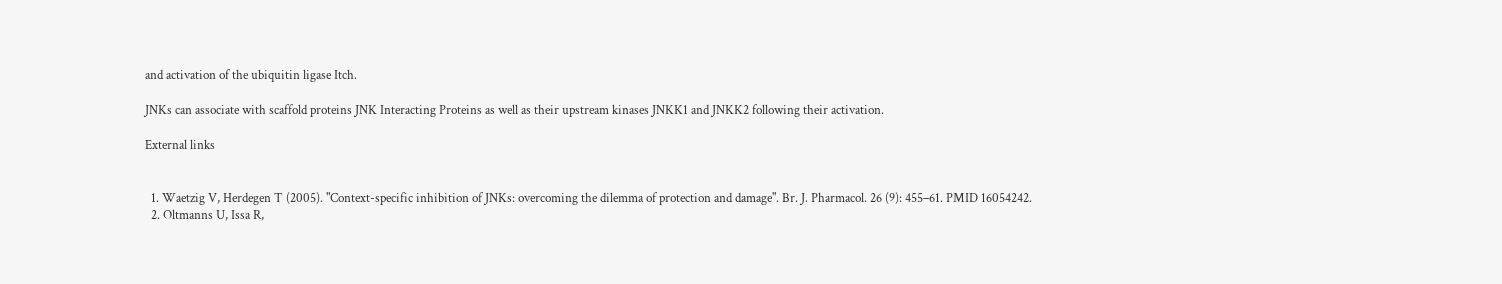and activation of the ubiquitin ligase Itch.

JNKs can associate with scaffold proteins JNK Interacting Proteins as well as their upstream kinases JNKK1 and JNKK2 following their activation.

External links


  1. Waetzig V, Herdegen T (2005). "Context-specific inhibition of JNKs: overcoming the dilemma of protection and damage". Br. J. Pharmacol. 26 (9): 455–61. PMID 16054242.
  2. Oltmanns U, Issa R,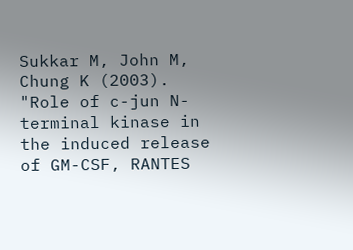Sukkar M, John M, Chung K (2003). "Role of c-jun N-terminal kinase in the induced release of GM-CSF, RANTES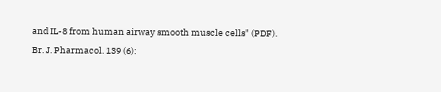and IL-8 from human airway smooth muscle cells" (PDF). Br. J. Pharmacol. 139 (6):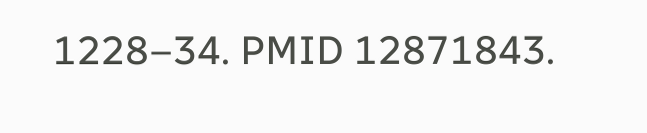1228–34. PMID 12871843.